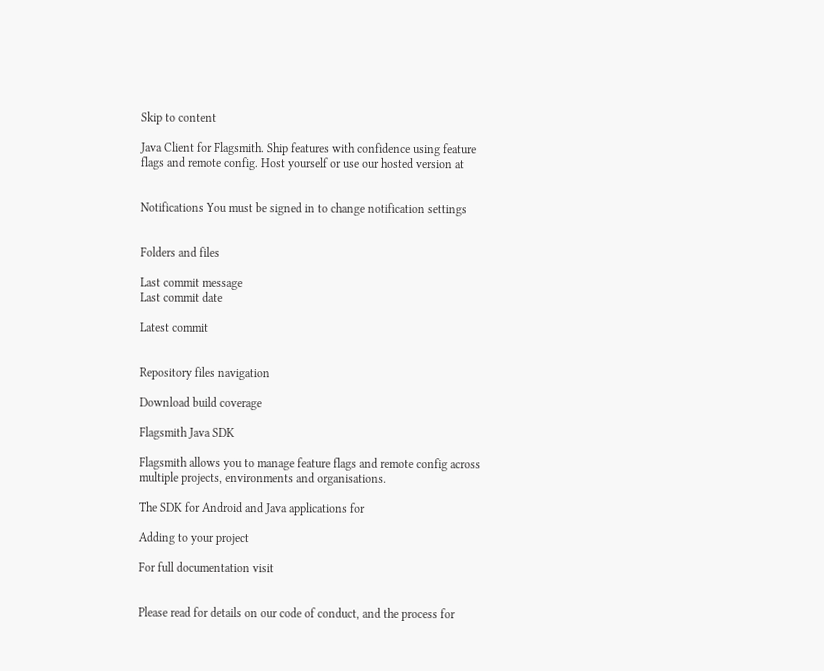Skip to content

Java Client for Flagsmith. Ship features with confidence using feature flags and remote config. Host yourself or use our hosted version at


Notifications You must be signed in to change notification settings


Folders and files

Last commit message
Last commit date

Latest commit


Repository files navigation

Download build coverage

Flagsmith Java SDK

Flagsmith allows you to manage feature flags and remote config across multiple projects, environments and organisations.

The SDK for Android and Java applications for

Adding to your project

For full documentation visit


Please read for details on our code of conduct, and the process for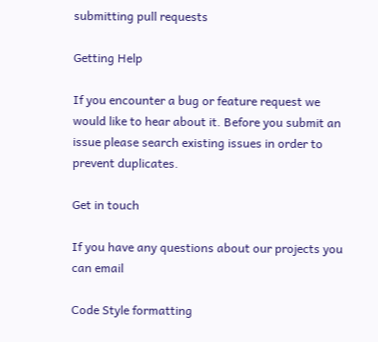submitting pull requests

Getting Help

If you encounter a bug or feature request we would like to hear about it. Before you submit an issue please search existing issues in order to prevent duplicates.

Get in touch

If you have any questions about our projects you can email

Code Style formatting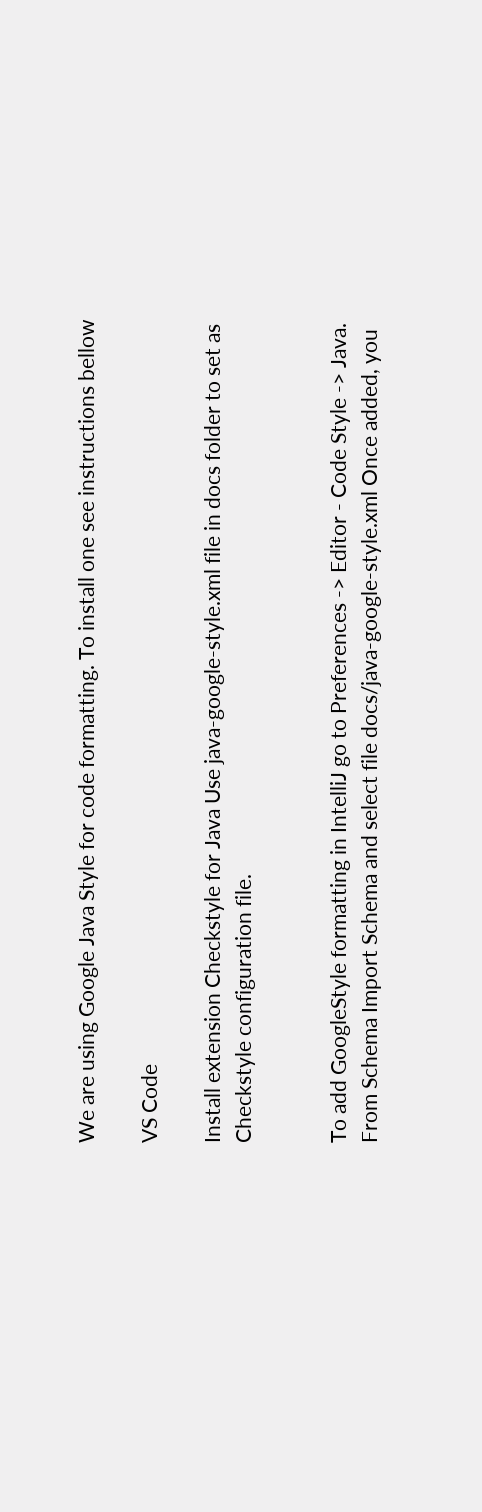We are using Google Java Style for code formatting. To install one see instructions bellow

VS Code

Install extension Checkstyle for Java Use java-google-style.xml file in docs folder to set as Checkstyle configuration file.


To add GoogleStyle formatting in IntelliJ go to Preferences -> Editor - Code Style -> Java. From Schema Import Schema and select file docs/java-google-style.xml Once added, you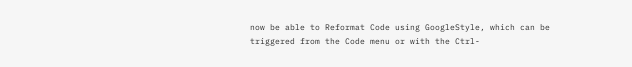now be able to Reformat Code using GoogleStyle, which can be triggered from the Code menu or with the Ctrl-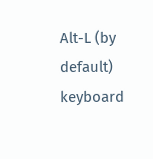Alt-L (by default) keyboard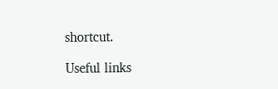shortcut.

Useful links